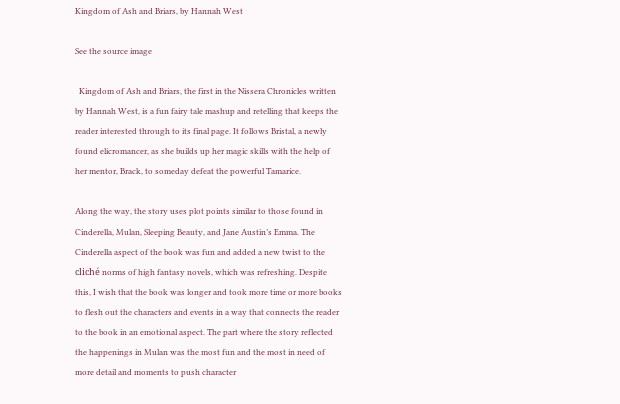Kingdom of Ash and Briars, by Hannah West

See the source image

  Kingdom of Ash and Briars, the first in the Nissera Chronicles written by Hannah West, is a fun fairy tale mashup and retelling that keeps the reader interested through to its final page. It follows Bristal, a newly found elicromancer, as she builds up her magic skills with the help of her mentor, Brack, to someday defeat the powerful Tamarice.

Along the way, the story uses plot points similar to those found in Cinderella, Mulan, Sleeping Beauty, and Jane Austin’s Emma. The Cinderella aspect of the book was fun and added a new twist to the cliché norms of high fantasy novels, which was refreshing. Despite this, I wish that the book was longer and took more time or more books to flesh out the characters and events in a way that connects the reader to the book in an emotional aspect. The part where the story reflected the happenings in Mulan was the most fun and the most in need of more detail and moments to push character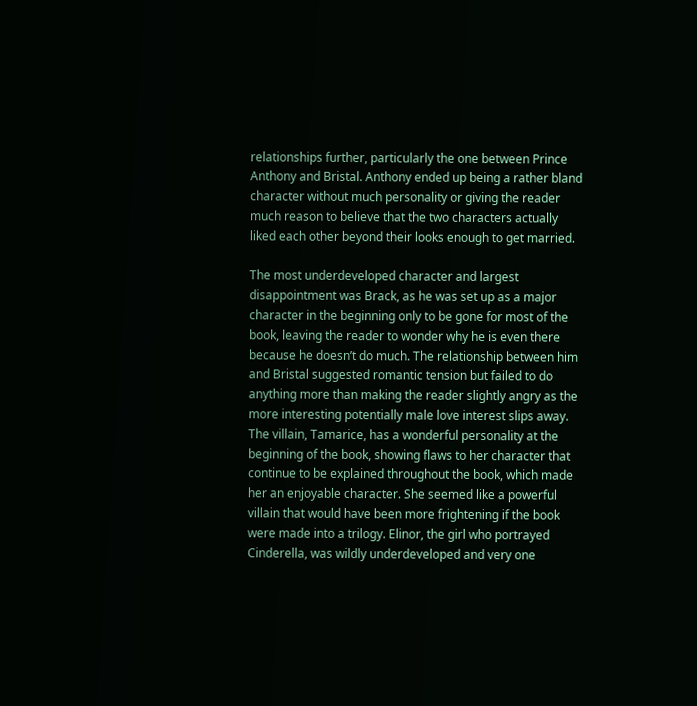relationships further, particularly the one between Prince Anthony and Bristal. Anthony ended up being a rather bland character without much personality or giving the reader much reason to believe that the two characters actually liked each other beyond their looks enough to get married.

The most underdeveloped character and largest disappointment was Brack, as he was set up as a major character in the beginning only to be gone for most of the book, leaving the reader to wonder why he is even there because he doesn’t do much. The relationship between him and Bristal suggested romantic tension but failed to do anything more than making the reader slightly angry as the more interesting potentially male love interest slips away. The villain, Tamarice, has a wonderful personality at the beginning of the book, showing flaws to her character that continue to be explained throughout the book, which made her an enjoyable character. She seemed like a powerful villain that would have been more frightening if the book were made into a trilogy. Elinor, the girl who portrayed Cinderella, was wildly underdeveloped and very one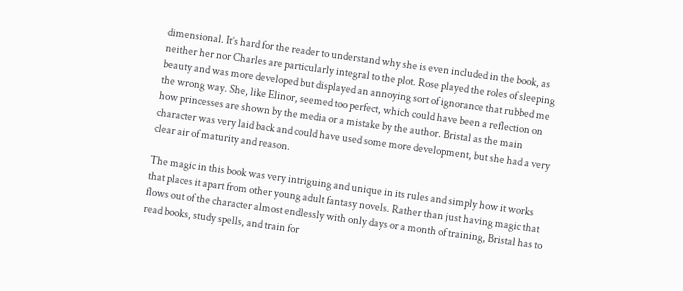dimensional. It’s hard for the reader to understand why she is even included in the book, as neither her nor Charles are particularly integral to the plot. Rose played the roles of sleeping beauty and was more developed but displayed an annoying sort of ignorance that rubbed me the wrong way. She, like Elinor, seemed too perfect, which could have been a reflection on how princesses are shown by the media or a mistake by the author. Bristal as the main character was very laid back and could have used some more development, but she had a very clear air of maturity and reason.

The magic in this book was very intriguing and unique in its rules and simply how it works that places it apart from other young adult fantasy novels. Rather than just having magic that flows out of the character almost endlessly with only days or a month of training, Bristal has to read books, study spells, and train for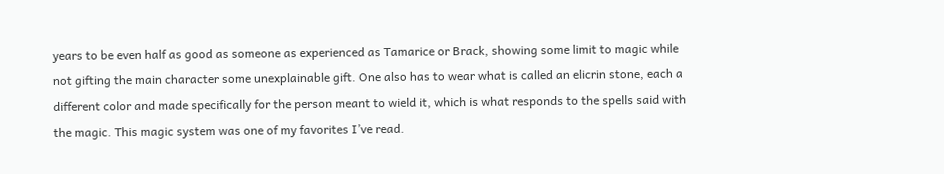years to be even half as good as someone as experienced as Tamarice or Brack, showing some limit to magic while not gifting the main character some unexplainable gift. One also has to wear what is called an elicrin stone, each a different color and made specifically for the person meant to wield it, which is what responds to the spells said with the magic. This magic system was one of my favorites I’ve read.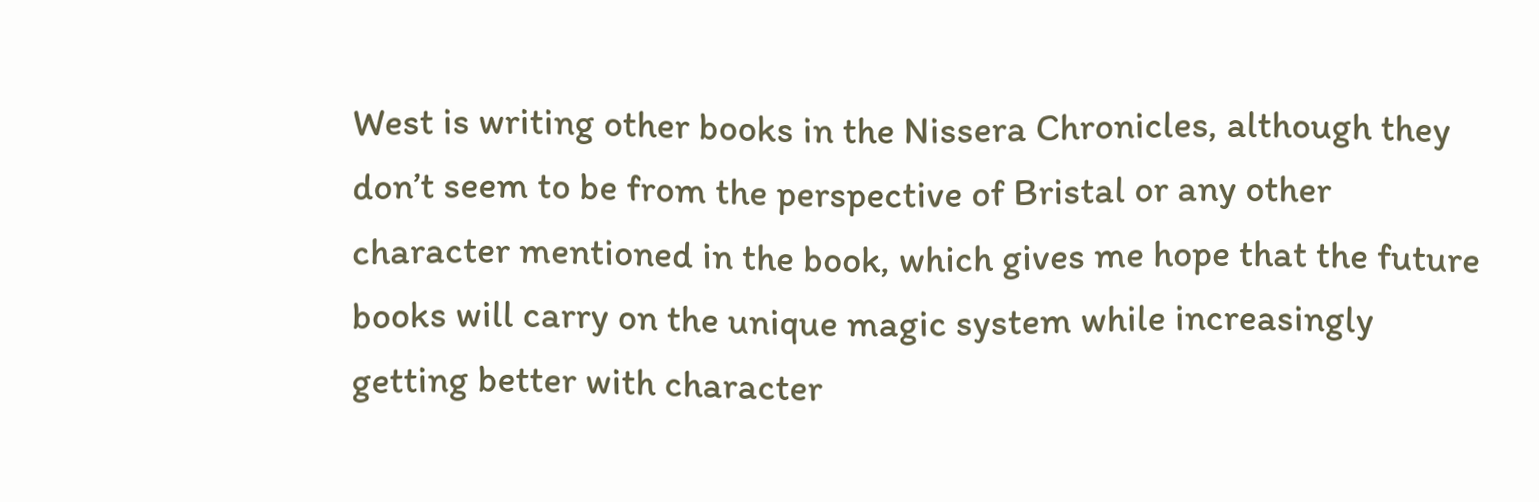West is writing other books in the Nissera Chronicles, although they don’t seem to be from the perspective of Bristal or any other character mentioned in the book, which gives me hope that the future books will carry on the unique magic system while increasingly getting better with character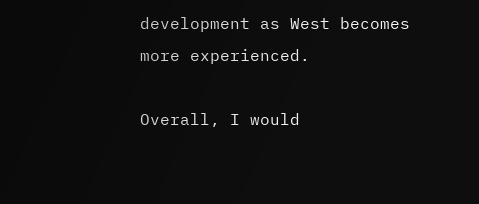development as West becomes more experienced.

Overall, I would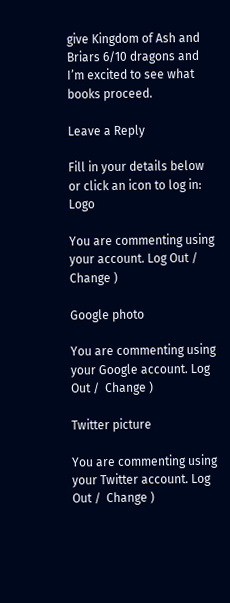give Kingdom of Ash and Briars 6/10 dragons and I’m excited to see what books proceed.

Leave a Reply

Fill in your details below or click an icon to log in: Logo

You are commenting using your account. Log Out /  Change )

Google photo

You are commenting using your Google account. Log Out /  Change )

Twitter picture

You are commenting using your Twitter account. Log Out /  Change )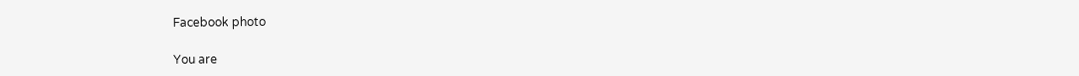Facebook photo

You are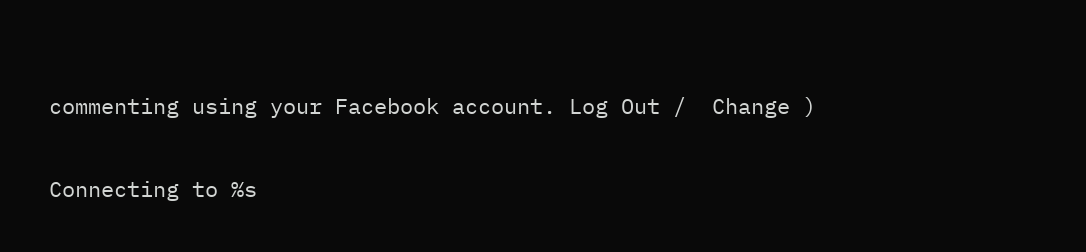commenting using your Facebook account. Log Out /  Change )

Connecting to %s